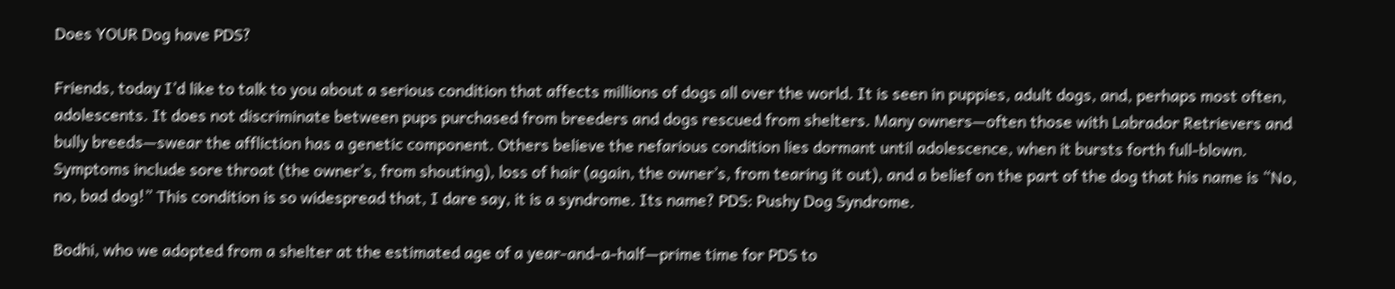Does YOUR Dog have PDS?

Friends, today I’d like to talk to you about a serious condition that affects millions of dogs all over the world. It is seen in puppies, adult dogs, and, perhaps most often, adolescents. It does not discriminate between pups purchased from breeders and dogs rescued from shelters. Many owners—often those with Labrador Retrievers and bully breeds—swear the affliction has a genetic component. Others believe the nefarious condition lies dormant until adolescence, when it bursts forth full-blown. Symptoms include sore throat (the owner’s, from shouting), loss of hair (again, the owner’s, from tearing it out), and a belief on the part of the dog that his name is “No, no, bad dog!” This condition is so widespread that, I dare say, it is a syndrome. Its name? PDS: Pushy Dog Syndrome.

Bodhi, who we adopted from a shelter at the estimated age of a year-and-a-half—prime time for PDS to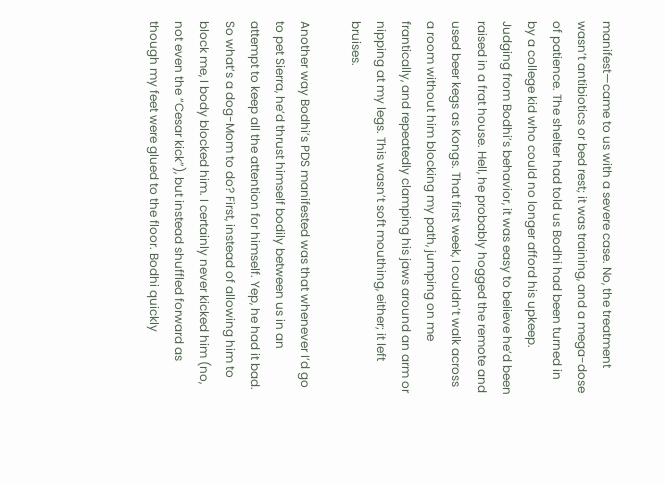manifest—came to us with a severe case. No, the treatment wasn’t antibiotics or bed rest; it was training, and a mega-dose of patience. The shelter had told us Bodhi had been turned in by a college kid who could no longer afford his upkeep. Judging from Bodhi’s behavior, it was easy to believe he’d been raised in a frat house. Hell, he probably hogged the remote and used beer kegs as Kongs. That first week, I couldn’t walk across a room without him blocking my path, jumping on me frantically, and repeatedly clamping his jaws around an arm or nipping at my legs. This wasn’t soft mouthing, either; it left bruises.

Another way Bodhi’s PDS manifested was that whenever I’d go to pet Sierra, he’d thrust himself bodily between us in an attempt to keep all the attention for himself. Yep, he had it bad. So what’s a dog-Mom to do? First, instead of allowing him to block me, I body blocked him. I certainly never kicked him (no, not even the “Cesar kick”), but instead shuffled forward as though my feet were glued to the floor. Bodhi quickly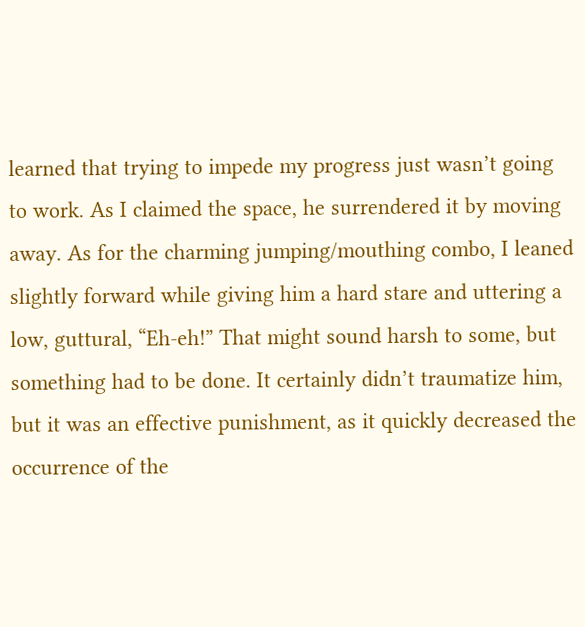learned that trying to impede my progress just wasn’t going to work. As I claimed the space, he surrendered it by moving away. As for the charming jumping/mouthing combo, I leaned slightly forward while giving him a hard stare and uttering a low, guttural, “Eh-eh!” That might sound harsh to some, but something had to be done. It certainly didn’t traumatize him, but it was an effective punishment, as it quickly decreased the occurrence of the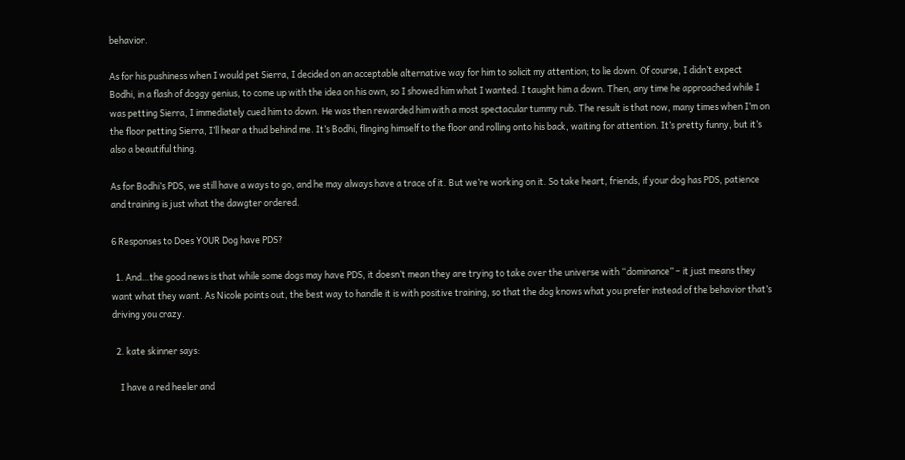behavior.

As for his pushiness when I would pet Sierra, I decided on an acceptable alternative way for him to solicit my attention; to lie down. Of course, I didn’t expect Bodhi, in a flash of doggy genius, to come up with the idea on his own, so I showed him what I wanted. I taught him a down. Then, any time he approached while I was petting Sierra, I immediately cued him to down. He was then rewarded him with a most spectacular tummy rub. The result is that now, many times when I’m on the floor petting Sierra, I’ll hear a thud behind me. It’s Bodhi, flinging himself to the floor and rolling onto his back, waiting for attention. It’s pretty funny, but it’s also a beautiful thing.

As for Bodhi’s PDS, we still have a ways to go, and he may always have a trace of it. But we’re working on it. So take heart, friends, if your dog has PDS, patience and training is just what the dawgter ordered.

6 Responses to Does YOUR Dog have PDS?

  1. And…the good news is that while some dogs may have PDS, it doesn’t mean they are trying to take over the universe with “dominance” – it just means they want what they want. As Nicole points out, the best way to handle it is with positive training, so that the dog knows what you prefer instead of the behavior that’s driving you crazy.

  2. kate skinner says:

    I have a red heeler and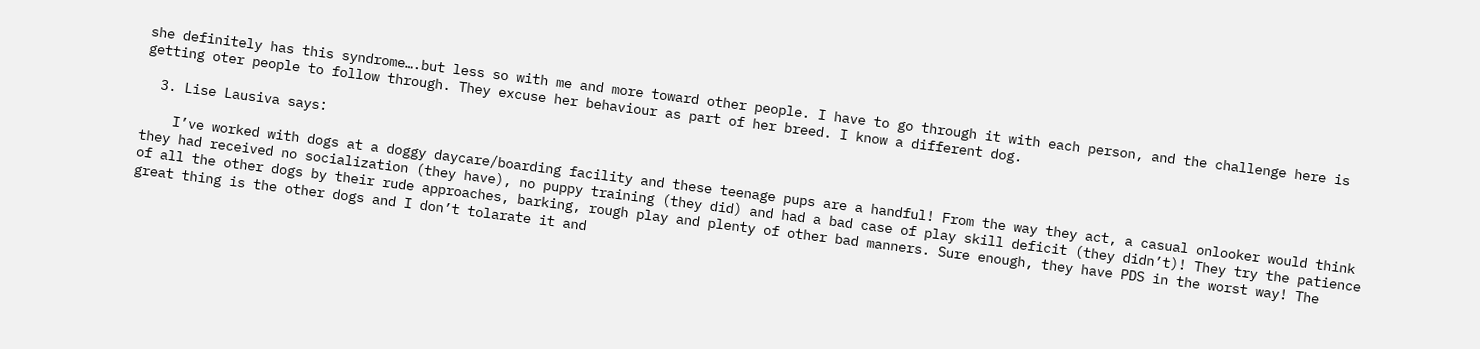she definitely has this syndrome….but less so with me and more toward other people. I have to go through it with each person, and the challenge here is getting oter people to follow through. They excuse her behaviour as part of her breed. I know a different dog.

  3. Lise Lausiva says:

    I’ve worked with dogs at a doggy daycare/boarding facility and these teenage pups are a handful! From the way they act, a casual onlooker would think they had received no socialization (they have), no puppy training (they did) and had a bad case of play skill deficit (they didn’t)! They try the patience of all the other dogs by their rude approaches, barking, rough play and plenty of other bad manners. Sure enough, they have PDS in the worst way! The great thing is the other dogs and I don’t tolarate it and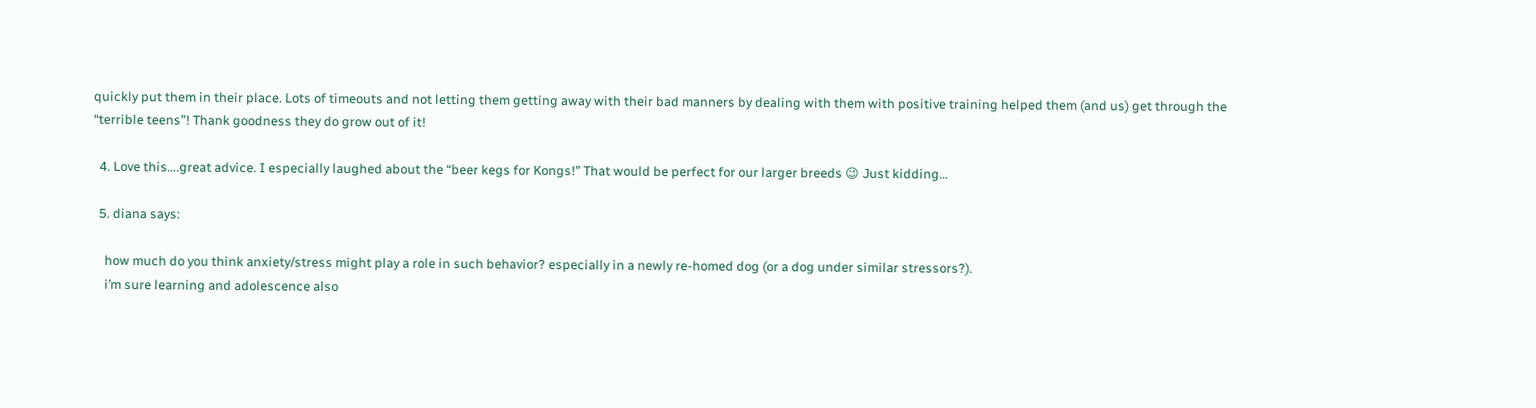quickly put them in their place. Lots of timeouts and not letting them getting away with their bad manners by dealing with them with positive training helped them (and us) get through the “terrible teens”! Thank goodness they do grow out of it!

  4. Love this….great advice. I especially laughed about the “beer kegs for Kongs!” That would be perfect for our larger breeds 😉 Just kidding…

  5. diana says:

    how much do you think anxiety/stress might play a role in such behavior? especially in a newly re-homed dog (or a dog under similar stressors?).
    i’m sure learning and adolescence also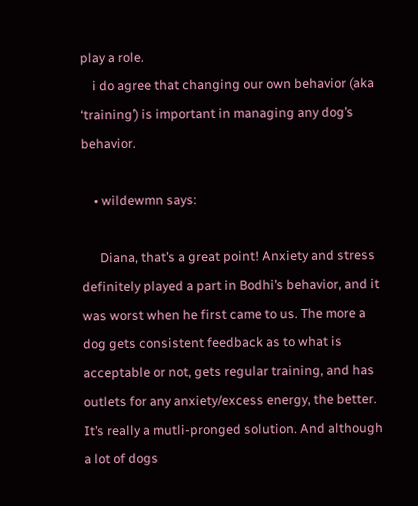play a role.
    i do agree that changing our own behavior (aka ‘training’) is important in managing any dog’s behavior.

    • wildewmn says:

      Diana, that’s a great point! Anxiety and stress definitely played a part in Bodhi’s behavior, and it was worst when he first came to us. The more a dog gets consistent feedback as to what is acceptable or not, gets regular training, and has outlets for any anxiety/excess energy, the better. It’s really a mutli-pronged solution. And although a lot of dogs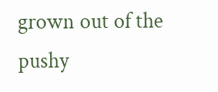grown out of the pushy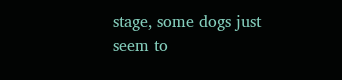stage, some dogs just seem to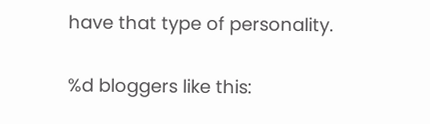have that type of personality.

%d bloggers like this: